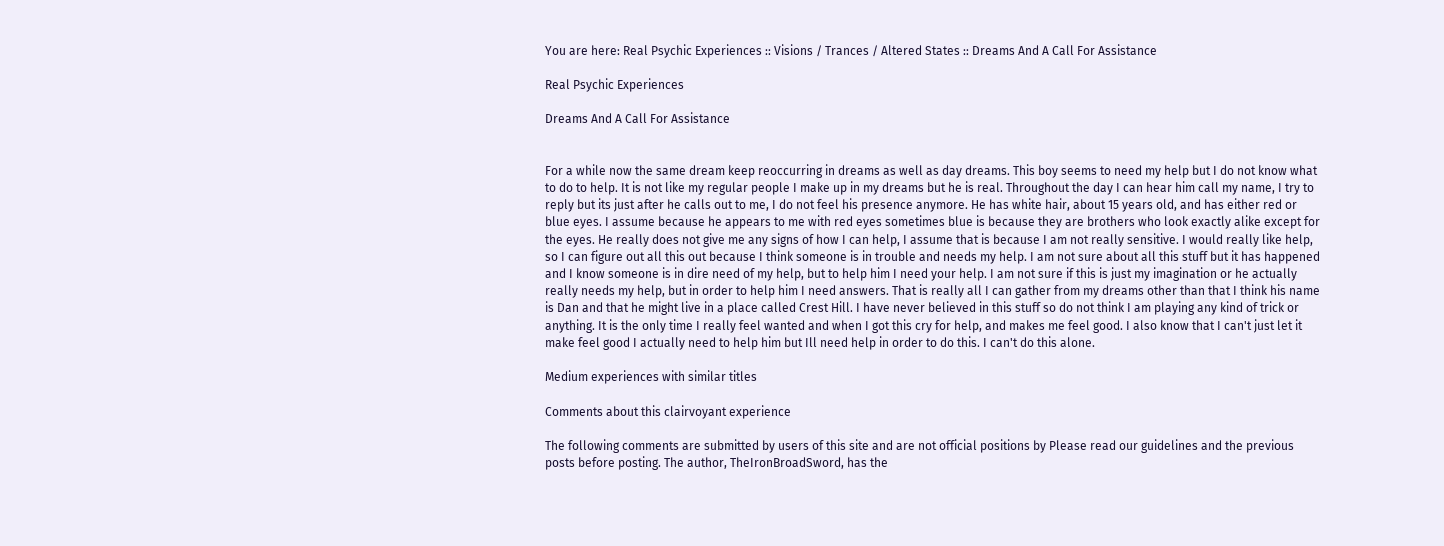You are here: Real Psychic Experiences :: Visions / Trances / Altered States :: Dreams And A Call For Assistance

Real Psychic Experiences

Dreams And A Call For Assistance


For a while now the same dream keep reoccurring in dreams as well as day dreams. This boy seems to need my help but I do not know what to do to help. It is not like my regular people I make up in my dreams but he is real. Throughout the day I can hear him call my name, I try to reply but its just after he calls out to me, I do not feel his presence anymore. He has white hair, about 15 years old, and has either red or blue eyes. I assume because he appears to me with red eyes sometimes blue is because they are brothers who look exactly alike except for the eyes. He really does not give me any signs of how I can help, I assume that is because I am not really sensitive. I would really like help, so I can figure out all this out because I think someone is in trouble and needs my help. I am not sure about all this stuff but it has happened and I know someone is in dire need of my help, but to help him I need your help. I am not sure if this is just my imagination or he actually really needs my help, but in order to help him I need answers. That is really all I can gather from my dreams other than that I think his name is Dan and that he might live in a place called Crest Hill. I have never believed in this stuff so do not think I am playing any kind of trick or anything. It is the only time I really feel wanted and when I got this cry for help, and makes me feel good. I also know that I can't just let it make feel good I actually need to help him but Ill need help in order to do this. I can't do this alone.

Medium experiences with similar titles

Comments about this clairvoyant experience

The following comments are submitted by users of this site and are not official positions by Please read our guidelines and the previous posts before posting. The author, TheIronBroadSword, has the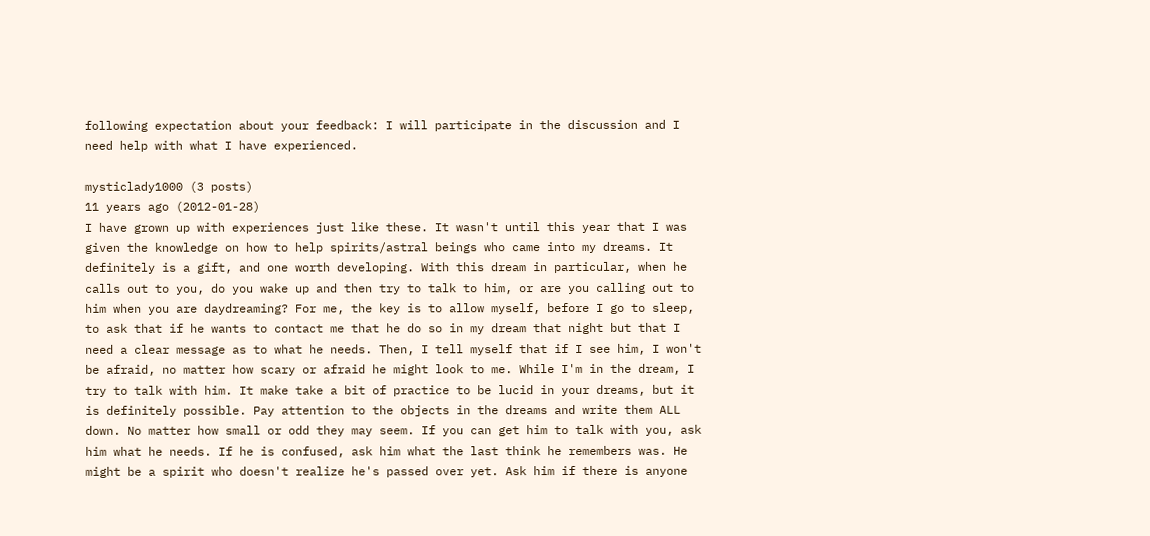following expectation about your feedback: I will participate in the discussion and I need help with what I have experienced.

mysticlady1000 (3 posts)
11 years ago (2012-01-28)
I have grown up with experiences just like these. It wasn't until this year that I was given the knowledge on how to help spirits/astral beings who came into my dreams. It definitely is a gift, and one worth developing. With this dream in particular, when he calls out to you, do you wake up and then try to talk to him, or are you calling out to him when you are daydreaming? For me, the key is to allow myself, before I go to sleep, to ask that if he wants to contact me that he do so in my dream that night but that I need a clear message as to what he needs. Then, I tell myself that if I see him, I won't be afraid, no matter how scary or afraid he might look to me. While I'm in the dream, I try to talk with him. It make take a bit of practice to be lucid in your dreams, but it is definitely possible. Pay attention to the objects in the dreams and write them ALL down. No matter how small or odd they may seem. If you can get him to talk with you, ask him what he needs. If he is confused, ask him what the last think he remembers was. He might be a spirit who doesn't realize he's passed over yet. Ask him if there is anyone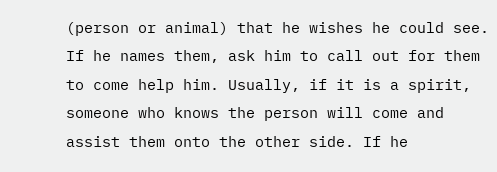(person or animal) that he wishes he could see. If he names them, ask him to call out for them to come help him. Usually, if it is a spirit, someone who knows the person will come and assist them onto the other side. If he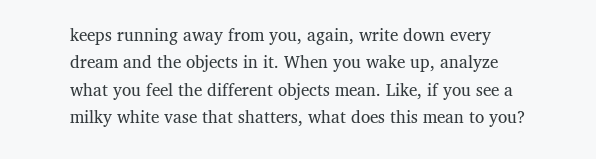keeps running away from you, again, write down every dream and the objects in it. When you wake up, analyze what you feel the different objects mean. Like, if you see a milky white vase that shatters, what does this mean to you?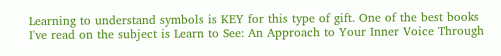Learning to understand symbols is KEY for this type of gift. One of the best books I've read on the subject is Learn to See: An Approach to Your Inner Voice Through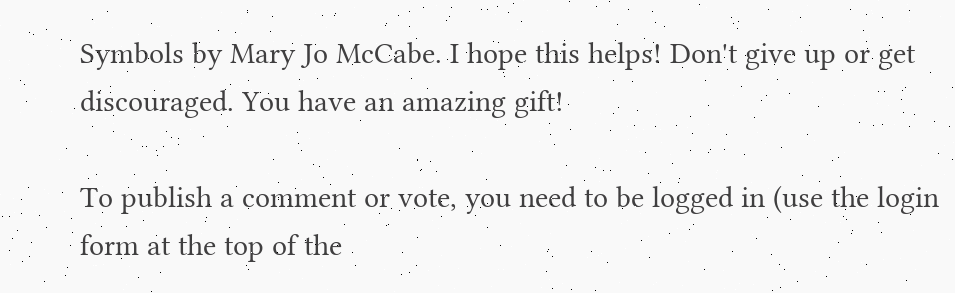Symbols by Mary Jo McCabe. I hope this helps! Don't give up or get discouraged. You have an amazing gift!

To publish a comment or vote, you need to be logged in (use the login form at the top of the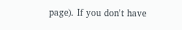page). If you don't have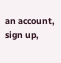an account, sign up,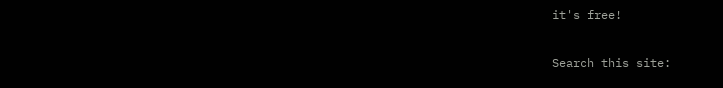it's free!

Search this site: